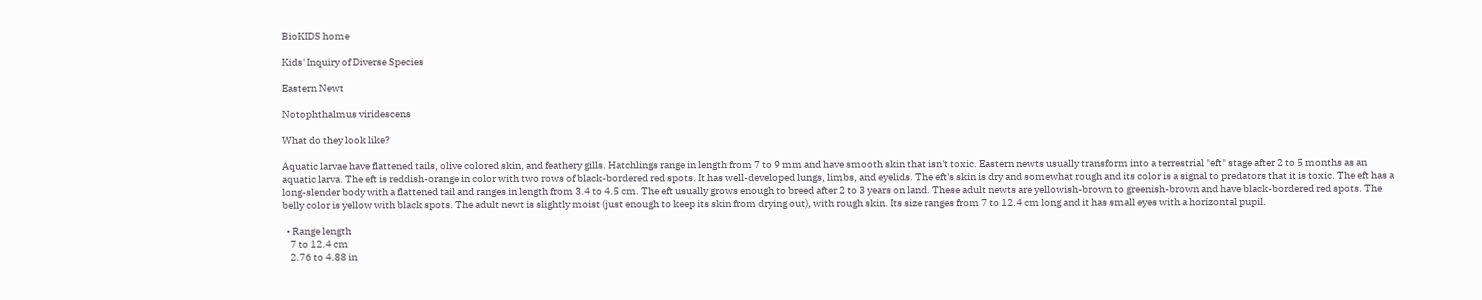BioKIDS home

Kids' Inquiry of Diverse Species

Eastern Newt

Notophthalmus viridescens

What do they look like?

Aquatic larvae have flattened tails, olive colored skin, and feathery gills. Hatchlings range in length from 7 to 9 mm and have smooth skin that isn't toxic. Eastern newts usually transform into a terrestrial "eft" stage after 2 to 5 months as an aquatic larva. The eft is reddish-orange in color with two rows of black-bordered red spots. It has well-developed lungs, limbs, and eyelids. The eft's skin is dry and somewhat rough and its color is a signal to predators that it is toxic. The eft has a long-slender body with a flattened tail and ranges in length from 3.4 to 4.5 cm. The eft usually grows enough to breed after 2 to 3 years on land. These adult newts are yellowish-brown to greenish-brown and have black-bordered red spots. The belly color is yellow with black spots. The adult newt is slightly moist (just enough to keep its skin from drying out), with rough skin. Its size ranges from 7 to 12.4 cm long and it has small eyes with a horizontal pupil.

  • Range length
    7 to 12.4 cm
    2.76 to 4.88 in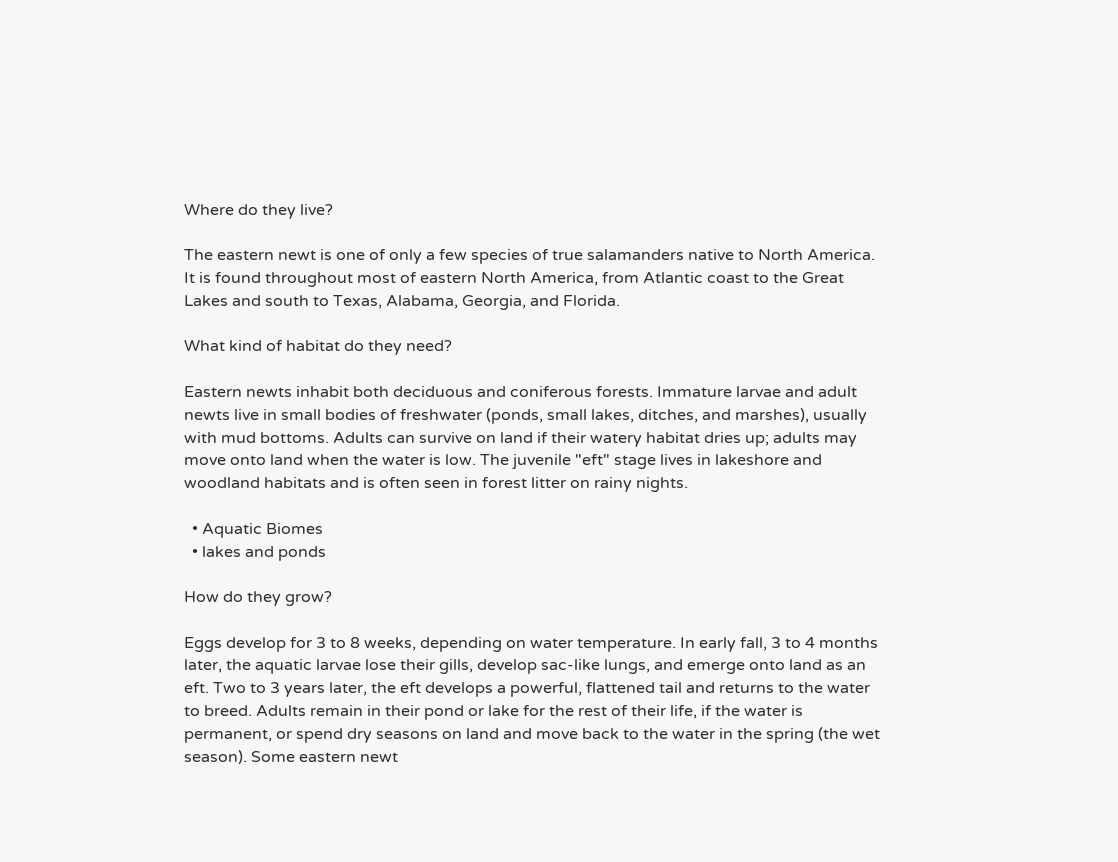Where do they live?

The eastern newt is one of only a few species of true salamanders native to North America. It is found throughout most of eastern North America, from Atlantic coast to the Great Lakes and south to Texas, Alabama, Georgia, and Florida.

What kind of habitat do they need?

Eastern newts inhabit both deciduous and coniferous forests. Immature larvae and adult newts live in small bodies of freshwater (ponds, small lakes, ditches, and marshes), usually with mud bottoms. Adults can survive on land if their watery habitat dries up; adults may move onto land when the water is low. The juvenile "eft" stage lives in lakeshore and woodland habitats and is often seen in forest litter on rainy nights.

  • Aquatic Biomes
  • lakes and ponds

How do they grow?

Eggs develop for 3 to 8 weeks, depending on water temperature. In early fall, 3 to 4 months later, the aquatic larvae lose their gills, develop sac-like lungs, and emerge onto land as an eft. Two to 3 years later, the eft develops a powerful, flattened tail and returns to the water to breed. Adults remain in their pond or lake for the rest of their life, if the water is permanent, or spend dry seasons on land and move back to the water in the spring (the wet season). Some eastern newt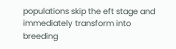populations skip the eft stage and immediately transform into breeding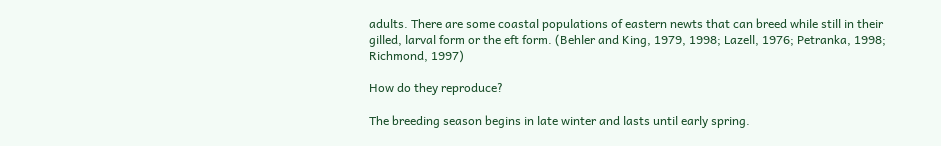adults. There are some coastal populations of eastern newts that can breed while still in their gilled, larval form or the eft form. (Behler and King, 1979, 1998; Lazell, 1976; Petranka, 1998; Richmond, 1997)

How do they reproduce?

The breeding season begins in late winter and lasts until early spring.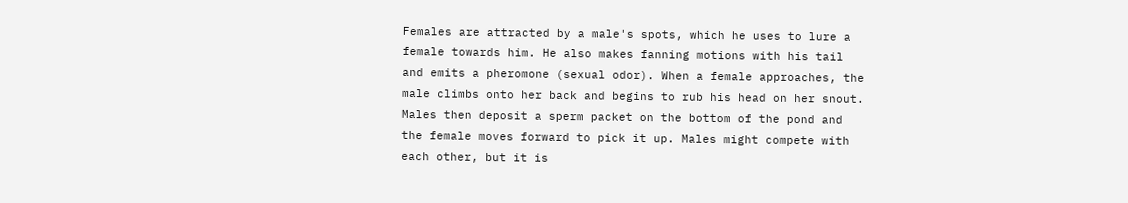Females are attracted by a male's spots, which he uses to lure a female towards him. He also makes fanning motions with his tail and emits a pheromone (sexual odor). When a female approaches, the male climbs onto her back and begins to rub his head on her snout. Males then deposit a sperm packet on the bottom of the pond and the female moves forward to pick it up. Males might compete with each other, but it is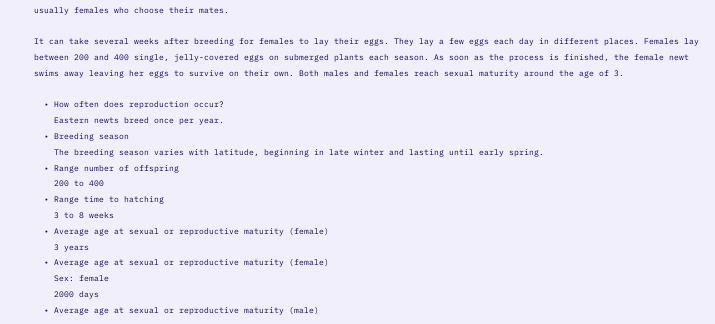usually females who choose their mates.

It can take several weeks after breeding for females to lay their eggs. They lay a few eggs each day in different places. Females lay between 200 and 400 single, jelly-covered eggs on submerged plants each season. As soon as the process is finished, the female newt swims away leaving her eggs to survive on their own. Both males and females reach sexual maturity around the age of 3.

  • How often does reproduction occur?
    Eastern newts breed once per year.
  • Breeding season
    The breeding season varies with latitude, beginning in late winter and lasting until early spring.
  • Range number of offspring
    200 to 400
  • Range time to hatching
    3 to 8 weeks
  • Average age at sexual or reproductive maturity (female)
    3 years
  • Average age at sexual or reproductive maturity (female)
    Sex: female
    2000 days
  • Average age at sexual or reproductive maturity (male)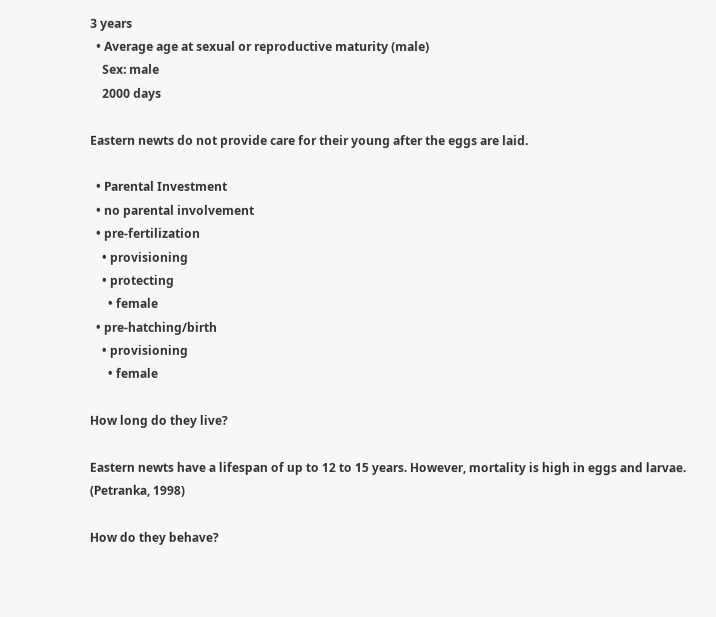3 years
  • Average age at sexual or reproductive maturity (male)
    Sex: male
    2000 days

Eastern newts do not provide care for their young after the eggs are laid.

  • Parental Investment
  • no parental involvement
  • pre-fertilization
    • provisioning
    • protecting
      • female
  • pre-hatching/birth
    • provisioning
      • female

How long do they live?

Eastern newts have a lifespan of up to 12 to 15 years. However, mortality is high in eggs and larvae. (Petranka, 1998)

How do they behave?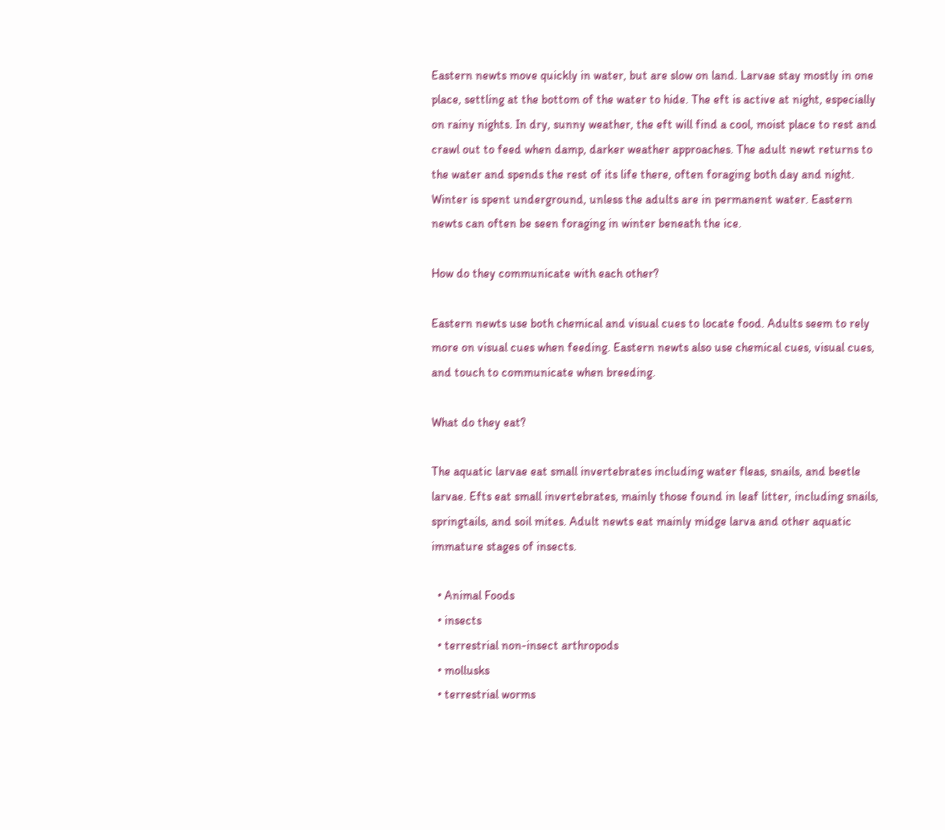Eastern newts move quickly in water, but are slow on land. Larvae stay mostly in one place, settling at the bottom of the water to hide. The eft is active at night, especially on rainy nights. In dry, sunny weather, the eft will find a cool, moist place to rest and crawl out to feed when damp, darker weather approaches. The adult newt returns to the water and spends the rest of its life there, often foraging both day and night. Winter is spent underground, unless the adults are in permanent water. Eastern newts can often be seen foraging in winter beneath the ice.

How do they communicate with each other?

Eastern newts use both chemical and visual cues to locate food. Adults seem to rely more on visual cues when feeding. Eastern newts also use chemical cues, visual cues, and touch to communicate when breeding.

What do they eat?

The aquatic larvae eat small invertebrates including water fleas, snails, and beetle larvae. Efts eat small invertebrates, mainly those found in leaf litter, including snails, springtails, and soil mites. Adult newts eat mainly midge larva and other aquatic immature stages of insects.

  • Animal Foods
  • insects
  • terrestrial non-insect arthropods
  • mollusks
  • terrestrial worms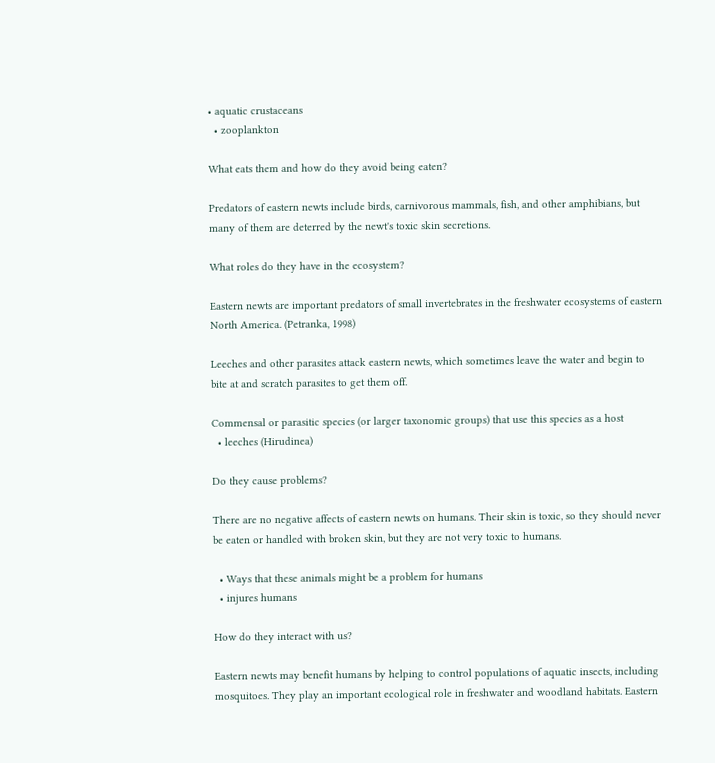• aquatic crustaceans
  • zooplankton

What eats them and how do they avoid being eaten?

Predators of eastern newts include birds, carnivorous mammals, fish, and other amphibians, but many of them are deterred by the newt's toxic skin secretions.

What roles do they have in the ecosystem?

Eastern newts are important predators of small invertebrates in the freshwater ecosystems of eastern North America. (Petranka, 1998)

Leeches and other parasites attack eastern newts, which sometimes leave the water and begin to bite at and scratch parasites to get them off.

Commensal or parasitic species (or larger taxonomic groups) that use this species as a host
  • leeches (Hirudinea)

Do they cause problems?

There are no negative affects of eastern newts on humans. Their skin is toxic, so they should never be eaten or handled with broken skin, but they are not very toxic to humans.

  • Ways that these animals might be a problem for humans
  • injures humans

How do they interact with us?

Eastern newts may benefit humans by helping to control populations of aquatic insects, including mosquitoes. They play an important ecological role in freshwater and woodland habitats. Eastern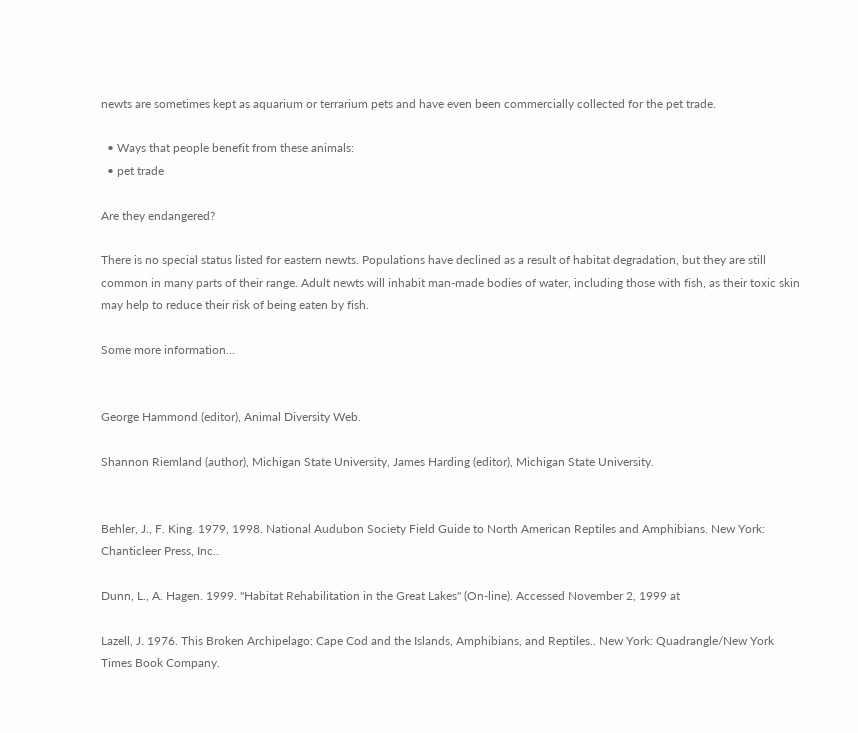newts are sometimes kept as aquarium or terrarium pets and have even been commercially collected for the pet trade.

  • Ways that people benefit from these animals:
  • pet trade

Are they endangered?

There is no special status listed for eastern newts. Populations have declined as a result of habitat degradation, but they are still common in many parts of their range. Adult newts will inhabit man-made bodies of water, including those with fish, as their toxic skin may help to reduce their risk of being eaten by fish.

Some more information...


George Hammond (editor), Animal Diversity Web.

Shannon Riemland (author), Michigan State University, James Harding (editor), Michigan State University.


Behler, J., F. King. 1979, 1998. National Audubon Society Field Guide to North American Reptiles and Amphibians. New York: Chanticleer Press, Inc..

Dunn, L., A. Hagen. 1999. "Habitat Rehabilitation in the Great Lakes" (On-line). Accessed November 2, 1999 at

Lazell, J. 1976. This Broken Archipelago: Cape Cod and the Islands, Amphibians, and Reptiles.. New York: Quadrangle/New York Times Book Company.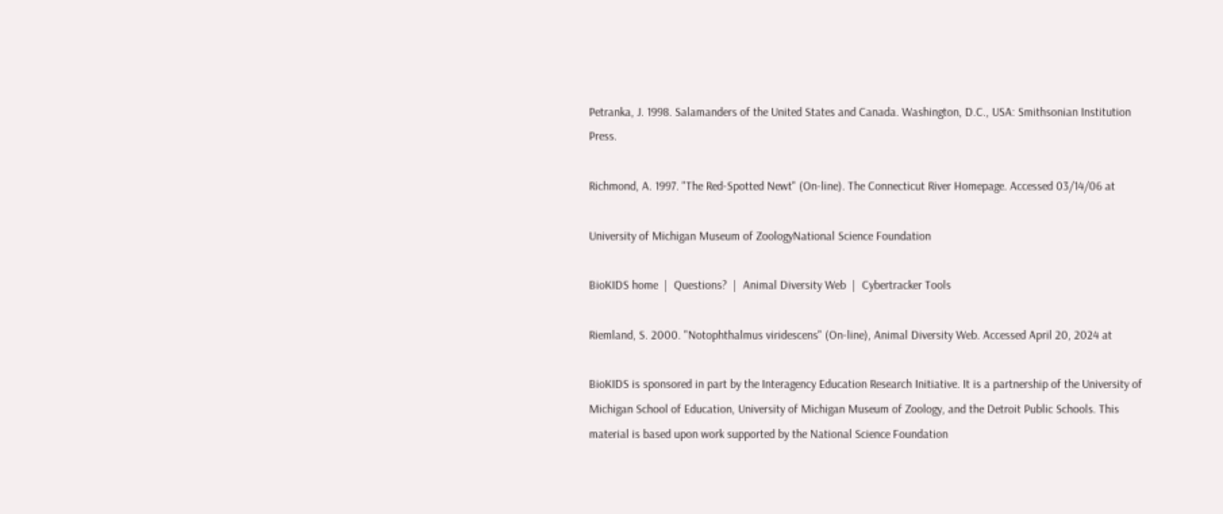Petranka, J. 1998. Salamanders of the United States and Canada. Washington, D.C., USA: Smithsonian Institution Press.

Richmond, A. 1997. "The Red-Spotted Newt" (On-line). The Connecticut River Homepage. Accessed 03/14/06 at

University of Michigan Museum of ZoologyNational Science Foundation

BioKIDS home  |  Questions?  |  Animal Diversity Web  |  Cybertracker Tools

Riemland, S. 2000. "Notophthalmus viridescens" (On-line), Animal Diversity Web. Accessed April 20, 2024 at

BioKIDS is sponsored in part by the Interagency Education Research Initiative. It is a partnership of the University of Michigan School of Education, University of Michigan Museum of Zoology, and the Detroit Public Schools. This material is based upon work supported by the National Science Foundation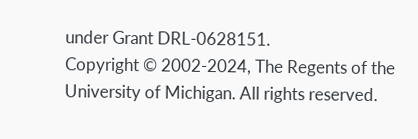under Grant DRL-0628151.
Copyright © 2002-2024, The Regents of the University of Michigan. All rights reserved.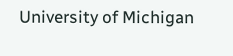University of Michigan